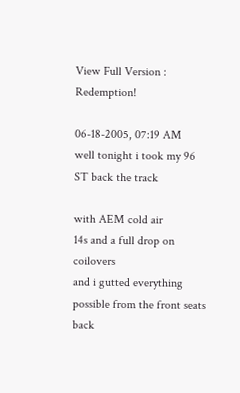View Full Version : Redemption!

06-18-2005, 07:19 AM
well tonight i took my 96 ST back the track

with AEM cold air
14s and a full drop on coilovers
and i gutted everything possible from the front seats back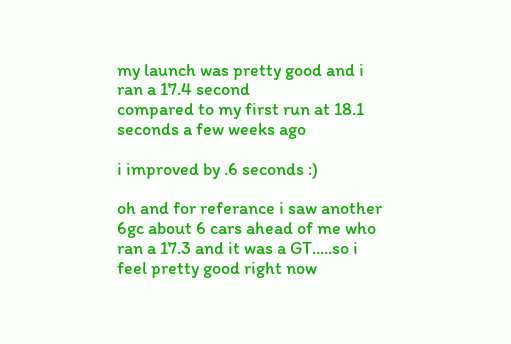my launch was pretty good and i ran a 17.4 second
compared to my first run at 18.1 seconds a few weeks ago

i improved by .6 seconds :)

oh and for referance i saw another 6gc about 6 cars ahead of me who ran a 17.3 and it was a GT.....so i feel pretty good right now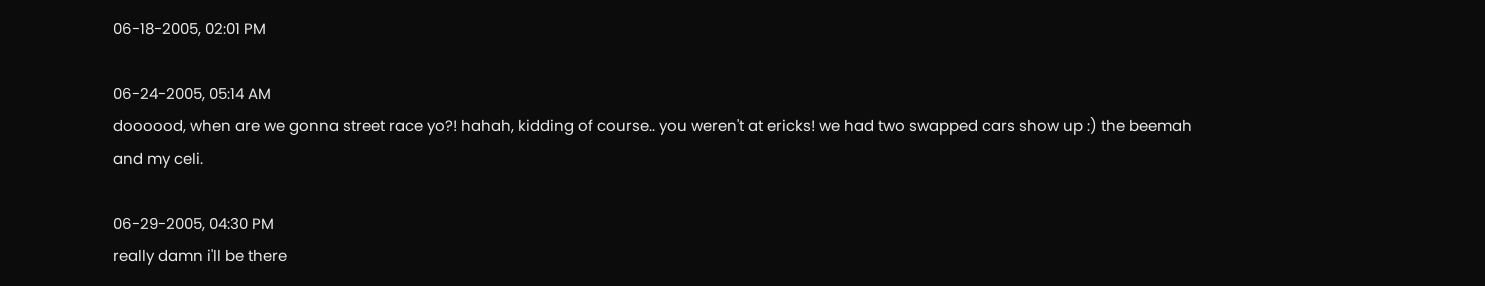06-18-2005, 02:01 PM

06-24-2005, 05:14 AM
doooood, when are we gonna street race yo?! hahah, kidding of course.. you weren't at ericks! we had two swapped cars show up :) the beemah and my celi.

06-29-2005, 04:30 PM
really damn i'll be there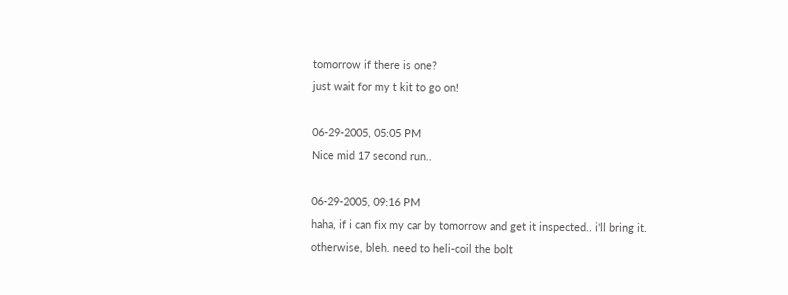tomorrow if there is one?
just wait for my t kit to go on!

06-29-2005, 05:05 PM
Nice mid 17 second run..

06-29-2005, 09:16 PM
haha, if i can fix my car by tomorrow and get it inspected.. i'll bring it. otherwise, bleh. need to heli-coil the bolt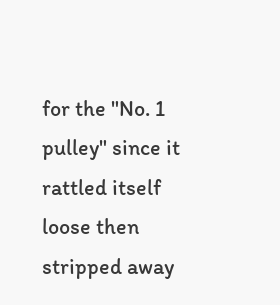for the "No. 1 pulley" since it rattled itself loose then stripped away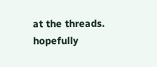at the threads. hopefully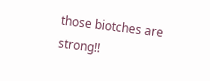those biotches are strong!!